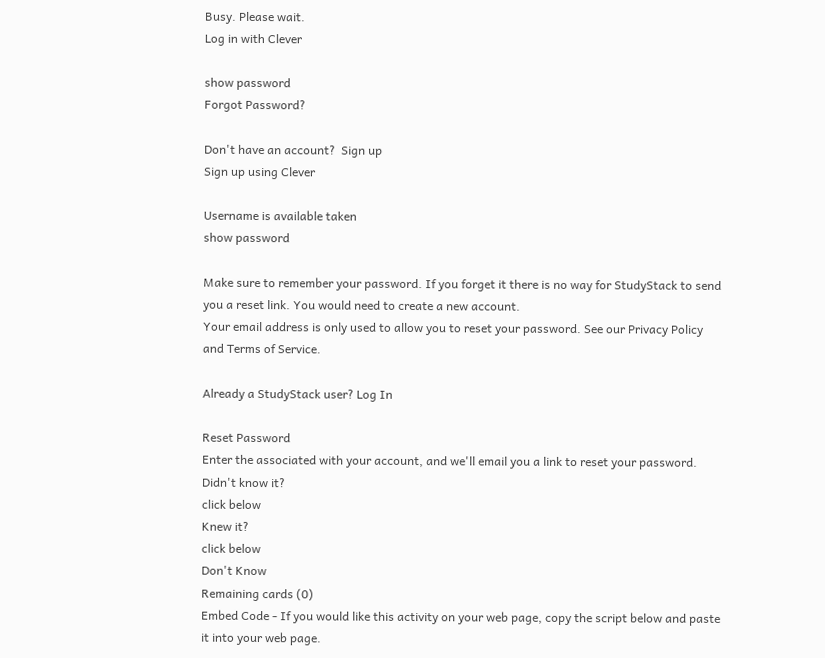Busy. Please wait.
Log in with Clever

show password
Forgot Password?

Don't have an account?  Sign up
Sign up using Clever

Username is available taken
show password

Make sure to remember your password. If you forget it there is no way for StudyStack to send you a reset link. You would need to create a new account.
Your email address is only used to allow you to reset your password. See our Privacy Policy and Terms of Service.

Already a StudyStack user? Log In

Reset Password
Enter the associated with your account, and we'll email you a link to reset your password.
Didn't know it?
click below
Knew it?
click below
Don't Know
Remaining cards (0)
Embed Code - If you would like this activity on your web page, copy the script below and paste it into your web page.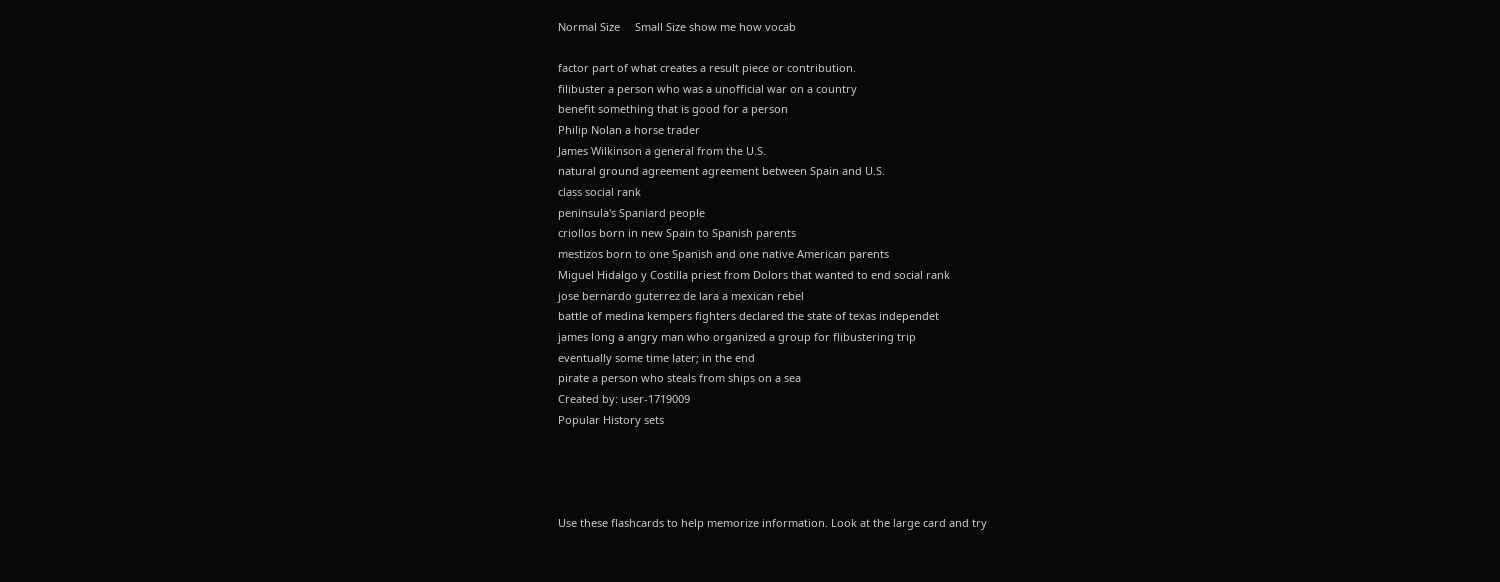Normal Size     Small Size show me how vocab

factor part of what creates a result piece or contribution.
filibuster a person who was a unofficial war on a country
benefit something that is good for a person
Philip Nolan a horse trader
James Wilkinson a general from the U.S.
natural ground agreement agreement between Spain and U.S.
class social rank
peninsula's Spaniard people
criollos born in new Spain to Spanish parents
mestizos born to one Spanish and one native American parents
Miguel Hidalgo y Costilla priest from Dolors that wanted to end social rank
jose bernardo guterrez de lara a mexican rebel
battle of medina kempers fighters declared the state of texas independet
james long a angry man who organized a group for flibustering trip
eventually some time later; in the end
pirate a person who steals from ships on a sea
Created by: user-1719009
Popular History sets




Use these flashcards to help memorize information. Look at the large card and try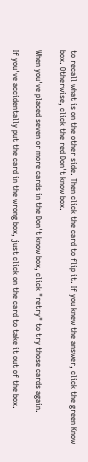to recall what is on the other side. Then click the card to flip it. If you knew the answer, click the green Know box. Otherwise, click the red Don't know box.

When you've placed seven or more cards in the Don't know box, click "retry" to try those cards again.

If you've accidentally put the card in the wrong box, just click on the card to take it out of the box.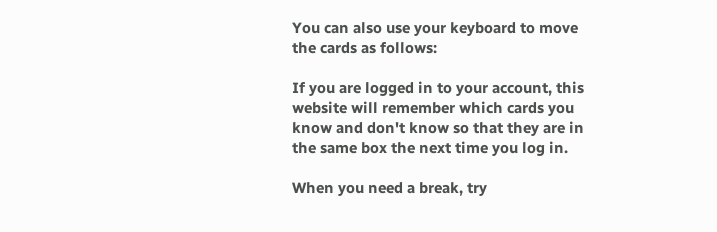You can also use your keyboard to move the cards as follows:

If you are logged in to your account, this website will remember which cards you know and don't know so that they are in the same box the next time you log in.

When you need a break, try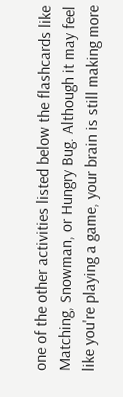one of the other activities listed below the flashcards like Matching, Snowman, or Hungry Bug. Although it may feel like you're playing a game, your brain is still making more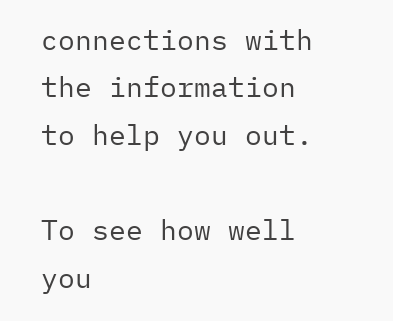connections with the information to help you out.

To see how well you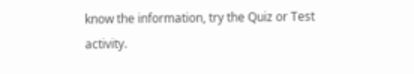know the information, try the Quiz or Test activity.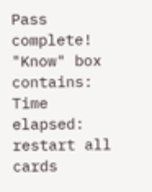Pass complete!
"Know" box contains:
Time elapsed:
restart all cards